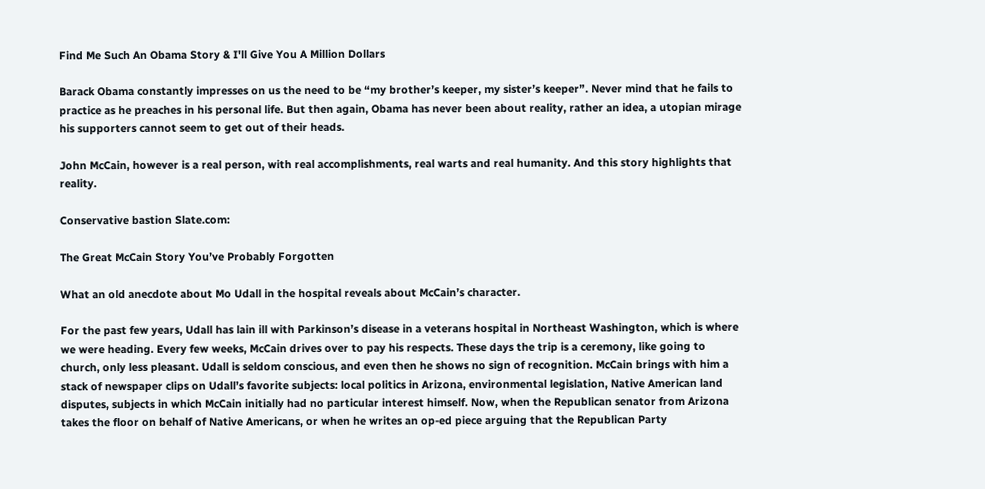Find Me Such An Obama Story & I'll Give You A Million Dollars

Barack Obama constantly impresses on us the need to be “my brother’s keeper, my sister’s keeper”. Never mind that he fails to practice as he preaches in his personal life. But then again, Obama has never been about reality, rather an idea, a utopian mirage his supporters cannot seem to get out of their heads.

John McCain, however is a real person, with real accomplishments, real warts and real humanity. And this story highlights that reality.

Conservative bastion Slate.com:

The Great McCain Story You’ve Probably Forgotten

What an old anecdote about Mo Udall in the hospital reveals about McCain’s character.

For the past few years, Udall has lain ill with Parkinson’s disease in a veterans hospital in Northeast Washington, which is where we were heading. Every few weeks, McCain drives over to pay his respects. These days the trip is a ceremony, like going to church, only less pleasant. Udall is seldom conscious, and even then he shows no sign of recognition. McCain brings with him a stack of newspaper clips on Udall’s favorite subjects: local politics in Arizona, environmental legislation, Native American land disputes, subjects in which McCain initially had no particular interest himself. Now, when the Republican senator from Arizona takes the floor on behalf of Native Americans, or when he writes an op-ed piece arguing that the Republican Party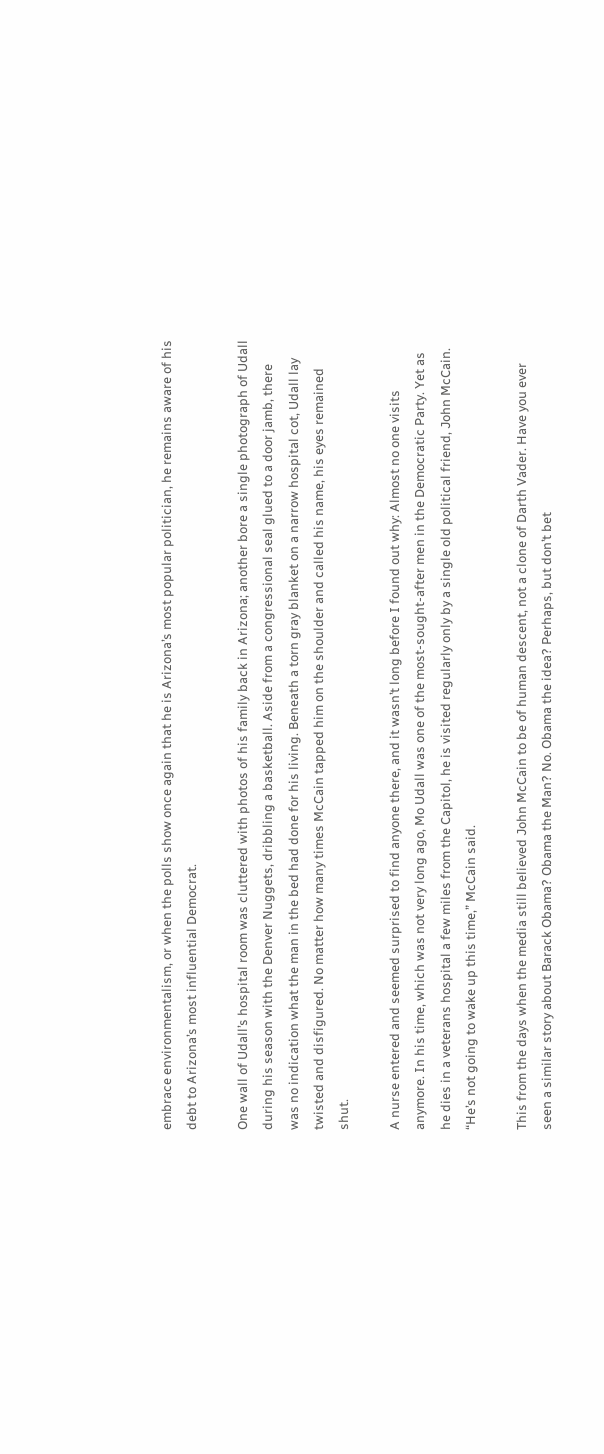embrace environmentalism, or when the polls show once again that he is Arizona’s most popular politician, he remains aware of his debt to Arizona’s most influential Democrat.

One wall of Udall’s hospital room was cluttered with photos of his family back in Arizona; another bore a single photograph of Udall during his season with the Denver Nuggets, dribbling a basketball. Aside from a congressional seal glued to a door jamb, there was no indication what the man in the bed had done for his living. Beneath a torn gray blanket on a narrow hospital cot, Udall lay twisted and disfigured. No matter how many times McCain tapped him on the shoulder and called his name, his eyes remained shut.

A nurse entered and seemed surprised to find anyone there, and it wasn’t long before I found out why: Almost no one visits anymore. In his time, which was not very long ago, Mo Udall was one of the most-sought-after men in the Democratic Party. Yet as he dies in a veterans hospital a few miles from the Capitol, he is visited regularly only by a single old political friend, John McCain. “He’s not going to wake up this time,” McCain said.

This from the days when the media still believed John McCain to be of human descent, not a clone of Darth Vader. Have you ever seen a similar story about Barack Obama? Obama the Man? No. Obama the idea? Perhaps, but don’t bet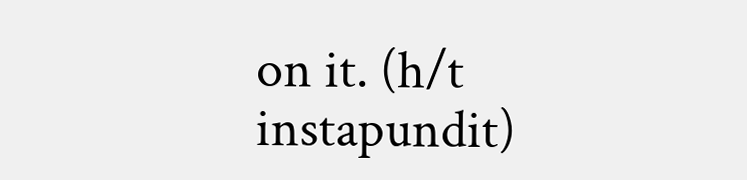on it. (h/t instapundit)